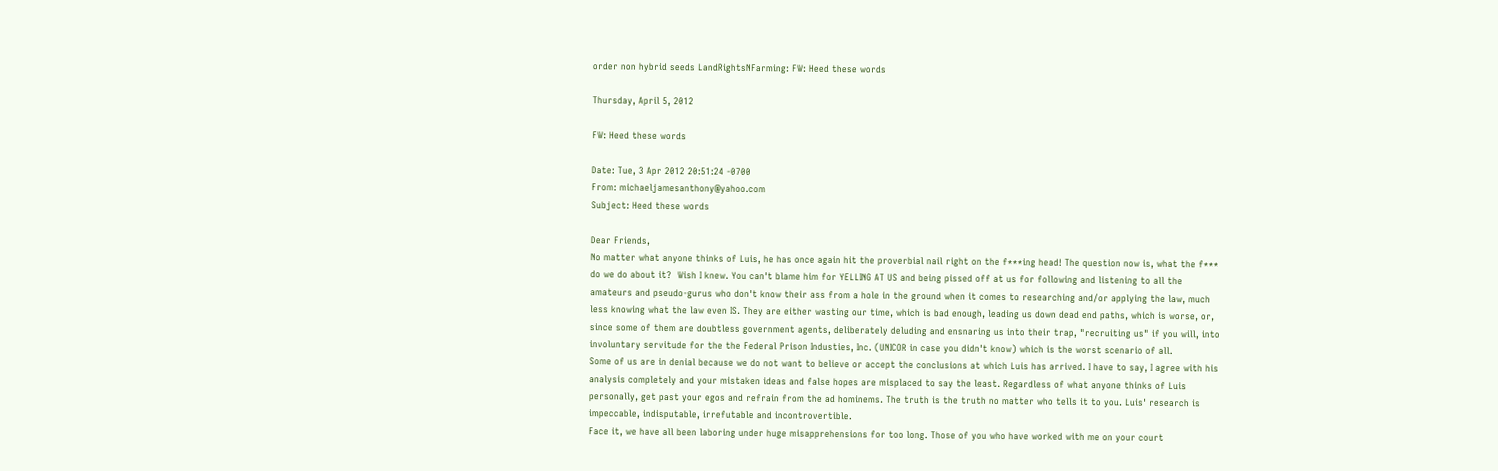order non hybrid seeds LandRightsNFarming: FW: Heed these words

Thursday, April 5, 2012

FW: Heed these words

Date: Tue, 3 Apr 2012 20:51:24 -0700
From: michaeljamesanthony@yahoo.com
Subject: Heed these words

Dear Friends,
No matter what anyone thinks of Luis, he has once again hit the proverbial nail right on the f***ing head! The question now is, what the f*** do we do about it?  Wish I knew. You can't blame him for YELLING AT US and being pissed off at us for following and listening to all the amateurs and pseudo-gurus who don't know their ass from a hole in the ground when it comes to researching and/or applying the law, much less knowing what the law even IS. They are either wasting our time, which is bad enough, leading us down dead end paths, which is worse, or, since some of them are doubtless government agents, deliberately deluding and ensnaring us into their trap, "recruiting us" if you will, into involuntary servitude for the the Federal Prison Industies, Inc. (UNICOR in case you didn't know) which is the worst scenario of all.
Some of us are in denial because we do not want to believe or accept the conclusions at which Luis has arrived. I have to say, I agree with his analysis completely and your mistaken ideas and false hopes are misplaced to say the least. Regardless of what anyone thinks of Luis personally, get past your egos and refrain from the ad hominems. The truth is the truth no matter who tells it to you. Luis' research is impeccable, indisputable, irrefutable and incontrovertible.
Face it, we have all been laboring under huge misapprehensions for too long. Those of you who have worked with me on your court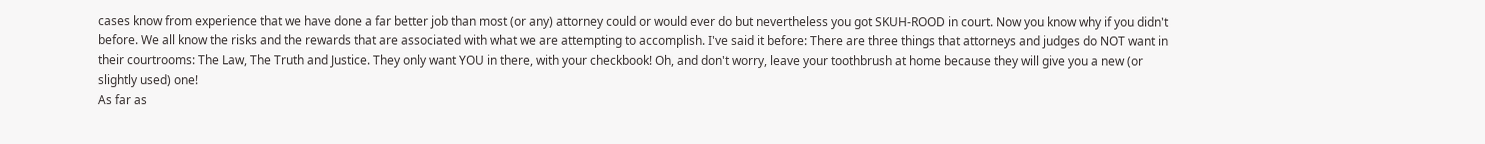cases know from experience that we have done a far better job than most (or any) attorney could or would ever do but nevertheless you got SKUH-ROOD in court. Now you know why if you didn't before. We all know the risks and the rewards that are associated with what we are attempting to accomplish. I've said it before: There are three things that attorneys and judges do NOT want in their courtrooms: The Law, The Truth and Justice. They only want YOU in there, with your checkbook! Oh, and don't worry, leave your toothbrush at home because they will give you a new (or slightly used) one!
As far as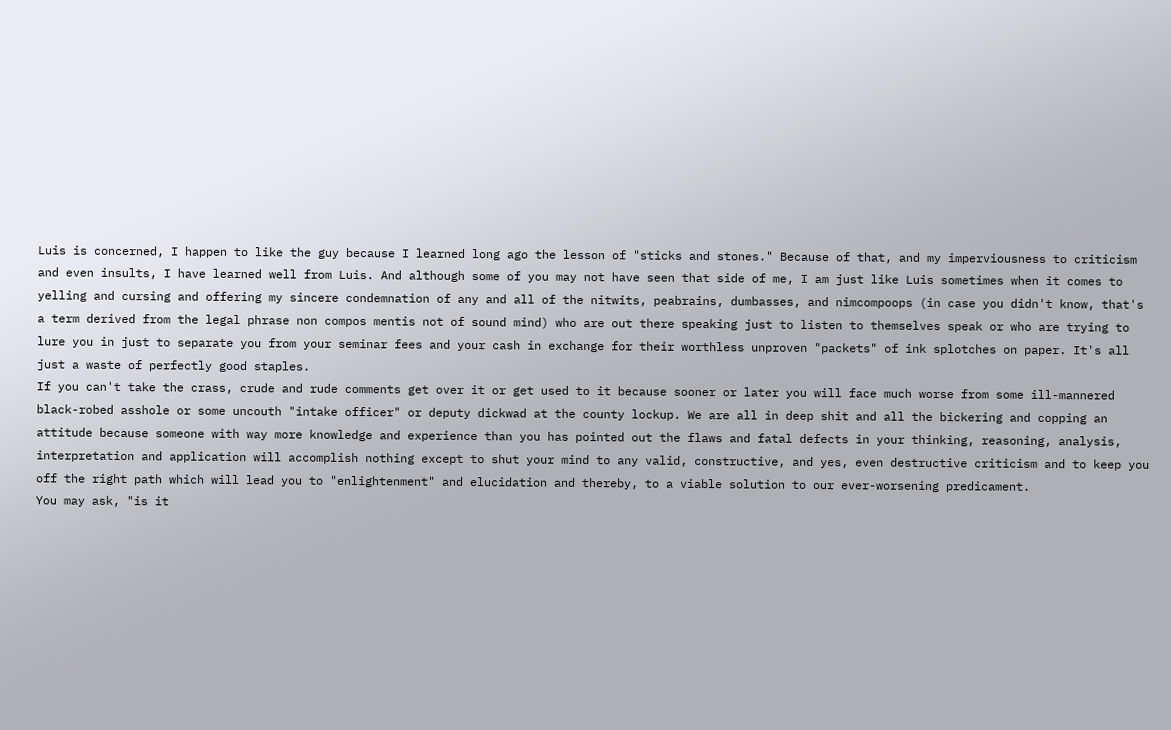Luis is concerned, I happen to like the guy because I learned long ago the lesson of "sticks and stones." Because of that, and my imperviousness to criticism and even insults, I have learned well from Luis. And although some of you may not have seen that side of me, I am just like Luis sometimes when it comes to yelling and cursing and offering my sincere condemnation of any and all of the nitwits, peabrains, dumbasses, and nimcompoops (in case you didn't know, that's a term derived from the legal phrase non compos mentis not of sound mind) who are out there speaking just to listen to themselves speak or who are trying to lure you in just to separate you from your seminar fees and your cash in exchange for their worthless unproven "packets" of ink splotches on paper. It's all just a waste of perfectly good staples.
If you can't take the crass, crude and rude comments get over it or get used to it because sooner or later you will face much worse from some ill-mannered black-robed asshole or some uncouth "intake officer" or deputy dickwad at the county lockup. We are all in deep shit and all the bickering and copping an attitude because someone with way more knowledge and experience than you has pointed out the flaws and fatal defects in your thinking, reasoning, analysis, interpretation and application will accomplish nothing except to shut your mind to any valid, constructive, and yes, even destructive criticism and to keep you off the right path which will lead you to "enlightenment" and elucidation and thereby, to a viable solution to our ever-worsening predicament.
You may ask, "is it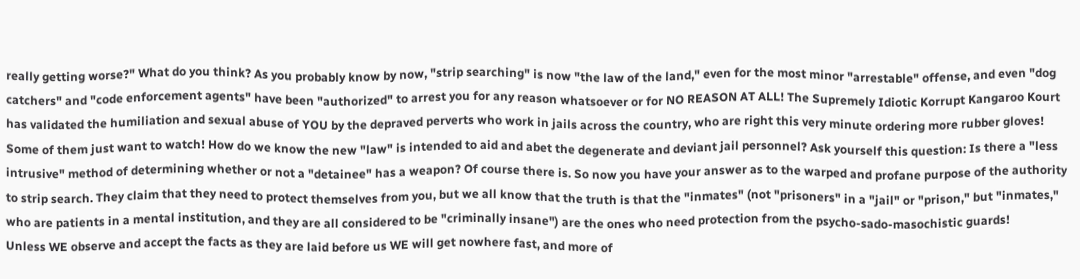really getting worse?" What do you think? As you probably know by now, "strip searching" is now "the law of the land," even for the most minor "arrestable" offense, and even "dog catchers" and "code enforcement agents" have been "authorized" to arrest you for any reason whatsoever or for NO REASON AT ALL! The Supremely Idiotic Korrupt Kangaroo Kourt has validated the humiliation and sexual abuse of YOU by the depraved perverts who work in jails across the country, who are right this very minute ordering more rubber gloves! Some of them just want to watch! How do we know the new "law" is intended to aid and abet the degenerate and deviant jail personnel? Ask yourself this question: Is there a "less intrusive" method of determining whether or not a "detainee" has a weapon? Of course there is. So now you have your answer as to the warped and profane purpose of the authority to strip search. They claim that they need to protect themselves from you, but we all know that the truth is that the "inmates" (not "prisoners" in a "jail" or "prison," but "inmates," who are patients in a mental institution, and they are all considered to be "criminally insane") are the ones who need protection from the psycho-sado-masochistic guards!
Unless WE observe and accept the facts as they are laid before us WE will get nowhere fast, and more of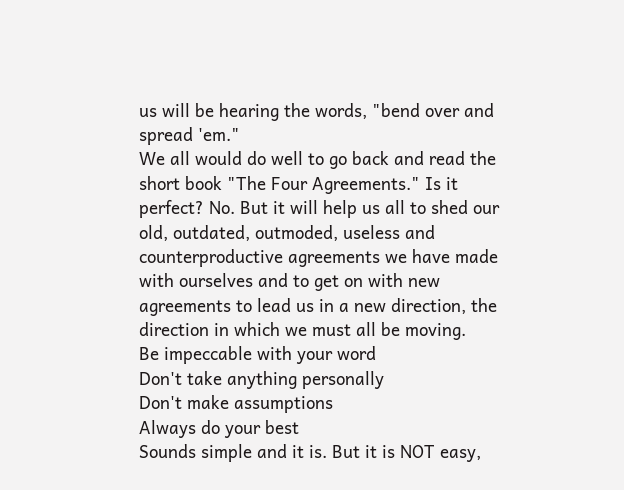us will be hearing the words, "bend over and spread 'em."
We all would do well to go back and read the short book "The Four Agreements." Is it perfect? No. But it will help us all to shed our old, outdated, outmoded, useless and counterproductive agreements we have made with ourselves and to get on with new agreements to lead us in a new direction, the direction in which we must all be moving.
Be impeccable with your word
Don't take anything personally
Don't make assumptions
Always do your best
Sounds simple and it is. But it is NOT easy,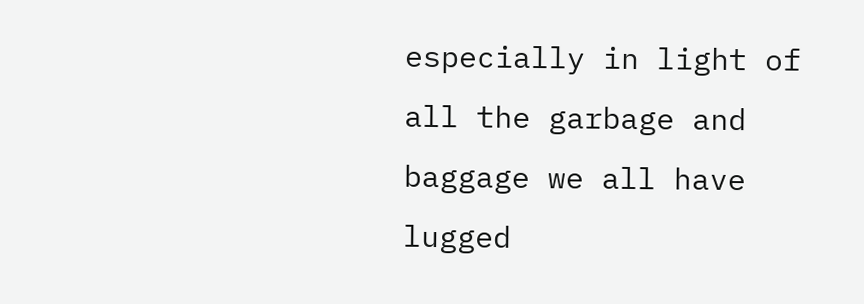especially in light of all the garbage and baggage we all have lugged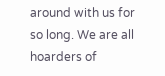around with us for so long. We are all hoarders of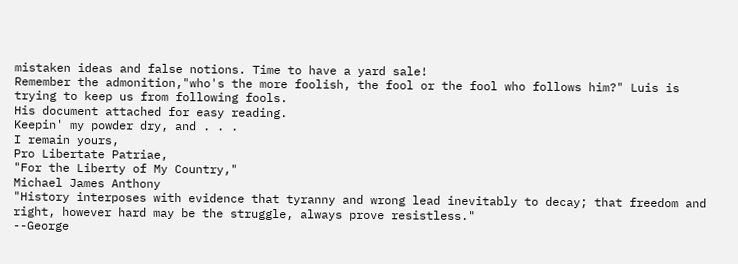mistaken ideas and false notions. Time to have a yard sale!
Remember the admonition,"who's the more foolish, the fool or the fool who follows him?" Luis is trying to keep us from following fools.
His document attached for easy reading.
Keepin' my powder dry, and . . .
I remain yours,
Pro Libertate Patriae,
"For the Liberty of My Country,"
Michael James Anthony
"History interposes with evidence that tyranny and wrong lead inevitably to decay; that freedom and right, however hard may be the struggle, always prove resistless."
--George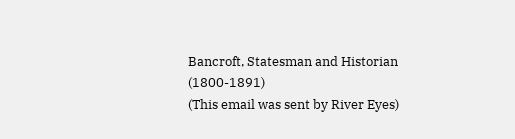Bancroft, Statesman and Historian (1800-1891)
(This email was sent by River Eyes)